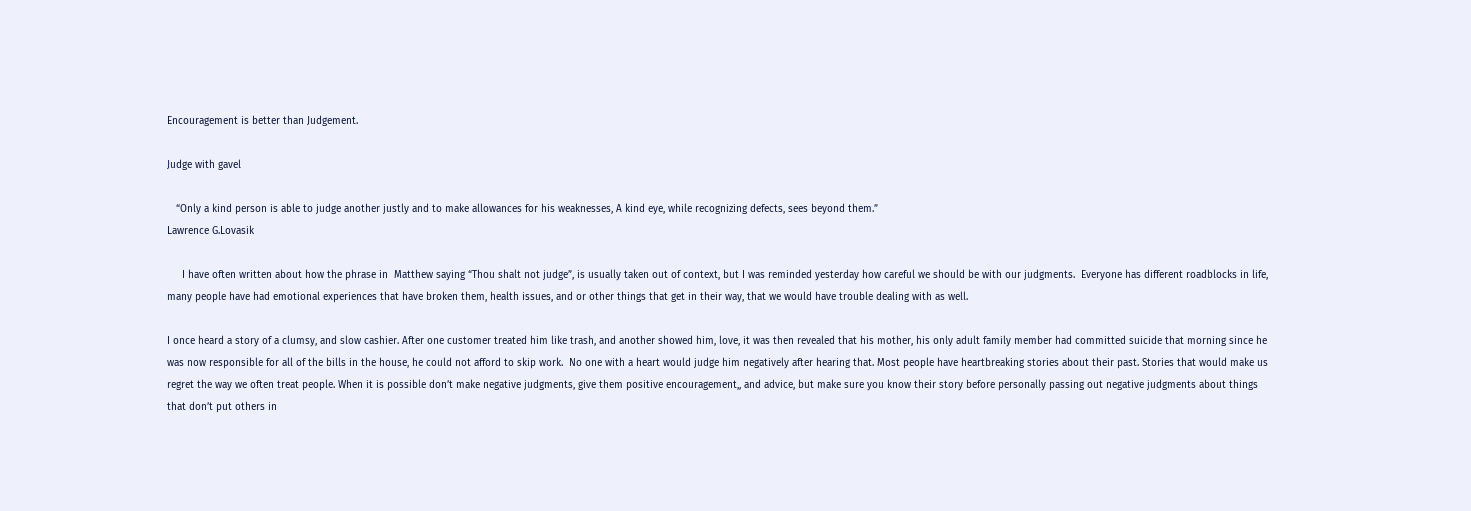Encouragement is better than Judgement.

Judge with gavel

   “Only a kind person is able to judge another justly and to make allowances for his weaknesses, A kind eye, while recognizing defects, sees beyond them.”
Lawrence G.Lovasik

     I have often written about how the phrase in  Matthew saying “Thou shalt not judge”, is usually taken out of context, but I was reminded yesterday how careful we should be with our judgments.  Everyone has different roadblocks in life, many people have had emotional experiences that have broken them, health issues, and or other things that get in their way, that we would have trouble dealing with as well.

I once heard a story of a clumsy, and slow cashier. After one customer treated him like trash, and another showed him, love, it was then revealed that his mother, his only adult family member had committed suicide that morning since he was now responsible for all of the bills in the house, he could not afford to skip work.  No one with a heart would judge him negatively after hearing that. Most people have heartbreaking stories about their past. Stories that would make us regret the way we often treat people. When it is possible don’t make negative judgments, give them positive encouragement,, and advice, but make sure you know their story before personally passing out negative judgments about things that don’t put others in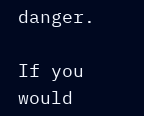danger.

If you would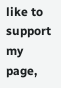like to support my page,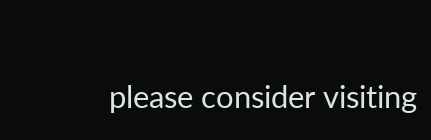please consider visiting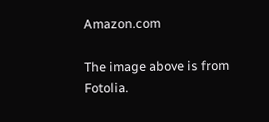Amazon.com

The image above is from Fotolia.